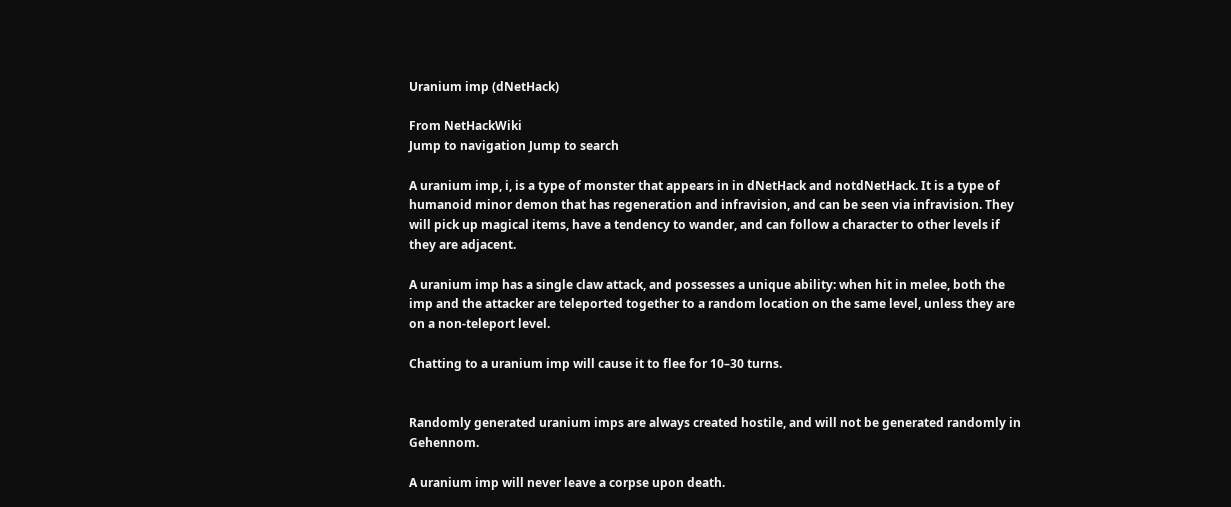Uranium imp (dNetHack)

From NetHackWiki
Jump to navigation Jump to search

A uranium imp, i, is a type of monster that appears in in dNetHack and notdNetHack. It is a type of humanoid minor demon that has regeneration and infravision, and can be seen via infravision. They will pick up magical items, have a tendency to wander, and can follow a character to other levels if they are adjacent.

A uranium imp has a single claw attack, and possesses a unique ability: when hit in melee, both the imp and the attacker are teleported together to a random location on the same level, unless they are on a non-teleport level.

Chatting to a uranium imp will cause it to flee for 10–30 turns.


Randomly generated uranium imps are always created hostile, and will not be generated randomly in Gehennom.

A uranium imp will never leave a corpse upon death.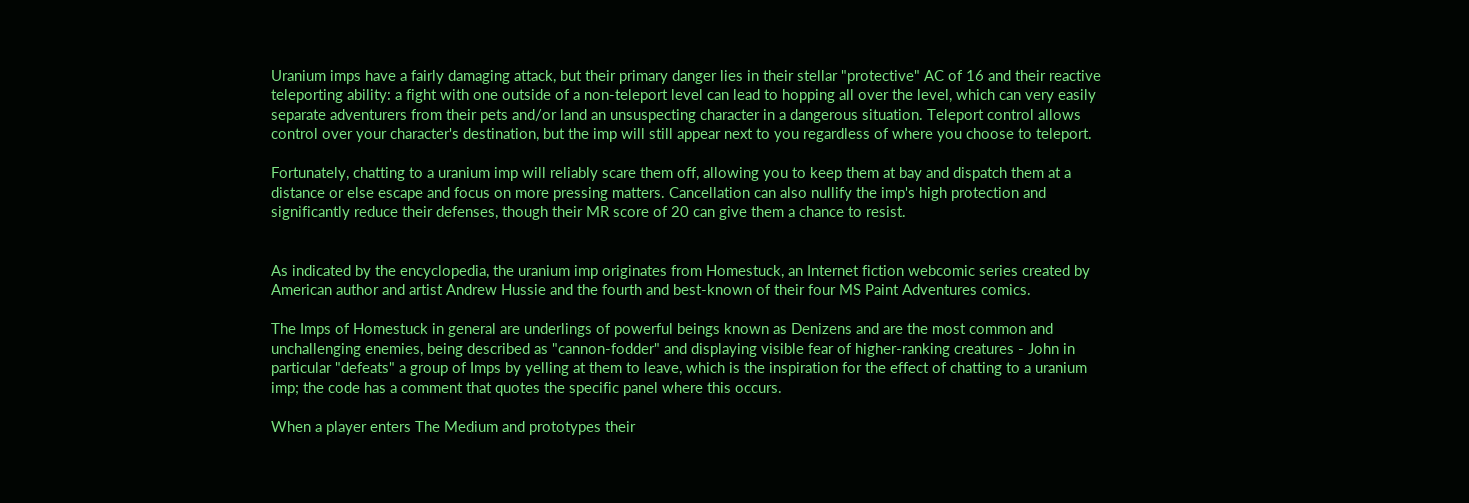Uranium imps have a fairly damaging attack, but their primary danger lies in their stellar "protective" AC of 16 and their reactive teleporting ability: a fight with one outside of a non-teleport level can lead to hopping all over the level, which can very easily separate adventurers from their pets and/or land an unsuspecting character in a dangerous situation. Teleport control allows control over your character's destination, but the imp will still appear next to you regardless of where you choose to teleport.

Fortunately, chatting to a uranium imp will reliably scare them off, allowing you to keep them at bay and dispatch them at a distance or else escape and focus on more pressing matters. Cancellation can also nullify the imp's high protection and significantly reduce their defenses, though their MR score of 20 can give them a chance to resist.


As indicated by the encyclopedia, the uranium imp originates from Homestuck, an Internet fiction webcomic series created by American author and artist Andrew Hussie and the fourth and best-known of their four MS Paint Adventures comics.

The Imps of Homestuck in general are underlings of powerful beings known as Denizens and are the most common and unchallenging enemies, being described as "cannon-fodder" and displaying visible fear of higher-ranking creatures - John in particular "defeats" a group of Imps by yelling at them to leave, which is the inspiration for the effect of chatting to a uranium imp; the code has a comment that quotes the specific panel where this occurs.

When a player enters The Medium and prototypes their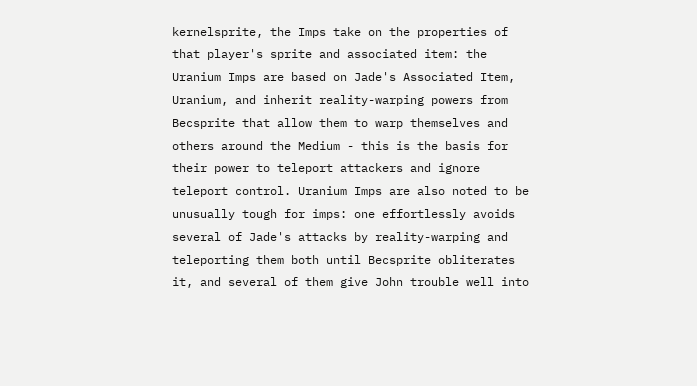kernelsprite, the Imps take on the properties of that player's sprite and associated item: the Uranium Imps are based on Jade's Associated Item, Uranium, and inherit reality-warping powers from Becsprite that allow them to warp themselves and others around the Medium - this is the basis for their power to teleport attackers and ignore teleport control. Uranium Imps are also noted to be unusually tough for imps: one effortlessly avoids several of Jade's attacks by reality-warping and teleporting them both until Becsprite obliterates it, and several of them give John trouble well into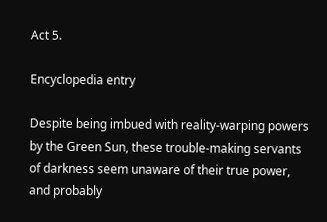Act 5.

Encyclopedia entry

Despite being imbued with reality-warping powers by the Green Sun, these trouble-making servants of darkness seem unaware of their true power, and probably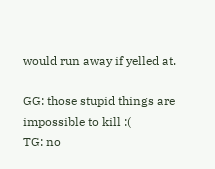would run away if yelled at.

GG: those stupid things are impossible to kill :(
TG: no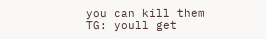you can kill them
TG: youll get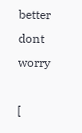better dont worry

[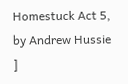Homestuck Act 5, by Andrew Hussie ]